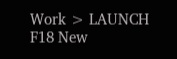Work > LAUNCH F18 New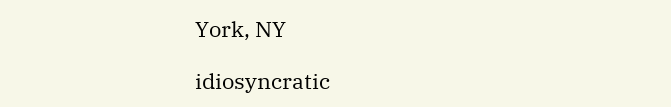York, NY

idiosyncratic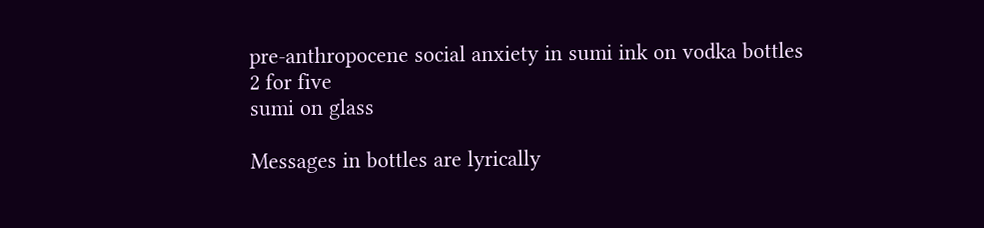pre-anthropocene social anxiety in sumi ink on vodka bottles
2 for five
sumi on glass

Messages in bottles are lyrically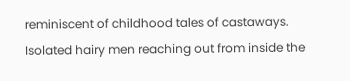reminiscent of childhood tales of castaways. Isolated hairy men reaching out from inside the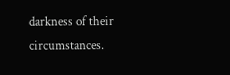darkness of their circumstances.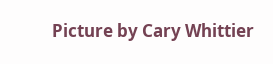Picture by Cary Whittier